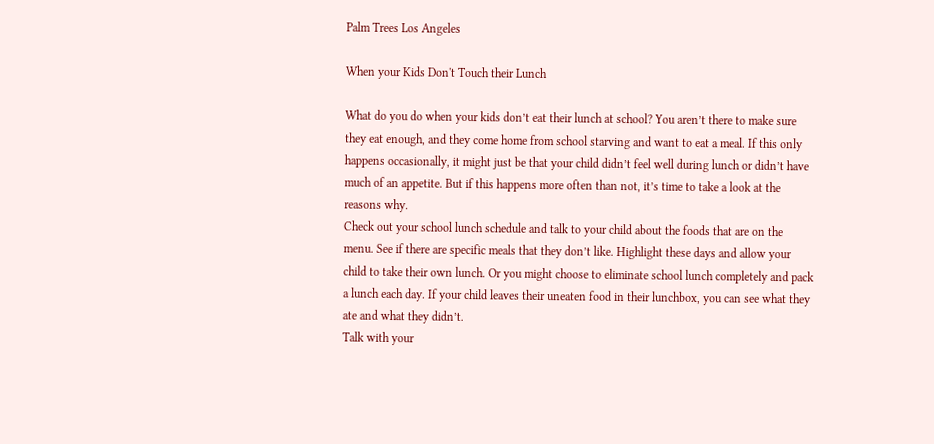Palm Trees Los Angeles

When your Kids Don't Touch their Lunch

What do you do when your kids don’t eat their lunch at school? You aren’t there to make sure they eat enough, and they come home from school starving and want to eat a meal. If this only happens occasionally, it might just be that your child didn’t feel well during lunch or didn’t have much of an appetite. But if this happens more often than not, it’s time to take a look at the reasons why.
Check out your school lunch schedule and talk to your child about the foods that are on the menu. See if there are specific meals that they don’t like. Highlight these days and allow your child to take their own lunch. Or you might choose to eliminate school lunch completely and pack a lunch each day. If your child leaves their uneaten food in their lunchbox, you can see what they ate and what they didn’t.
Talk with your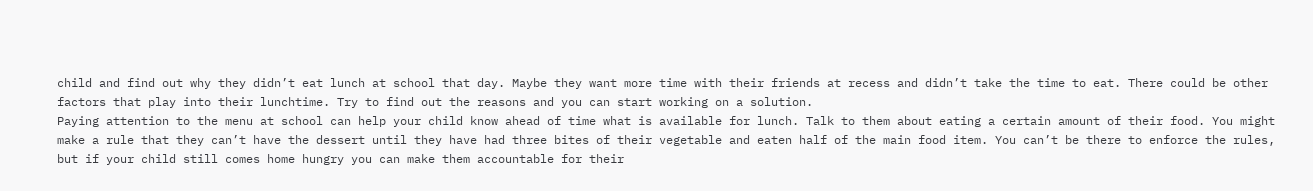child and find out why they didn’t eat lunch at school that day. Maybe they want more time with their friends at recess and didn’t take the time to eat. There could be other factors that play into their lunchtime. Try to find out the reasons and you can start working on a solution.
Paying attention to the menu at school can help your child know ahead of time what is available for lunch. Talk to them about eating a certain amount of their food. You might make a rule that they can’t have the dessert until they have had three bites of their vegetable and eaten half of the main food item. You can’t be there to enforce the rules, but if your child still comes home hungry you can make them accountable for their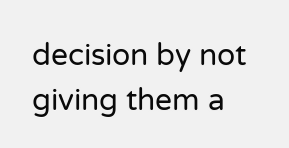decision by not giving them a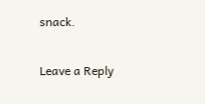snack.

Leave a Reply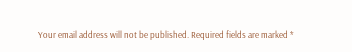Your email address will not be published. Required fields are marked *